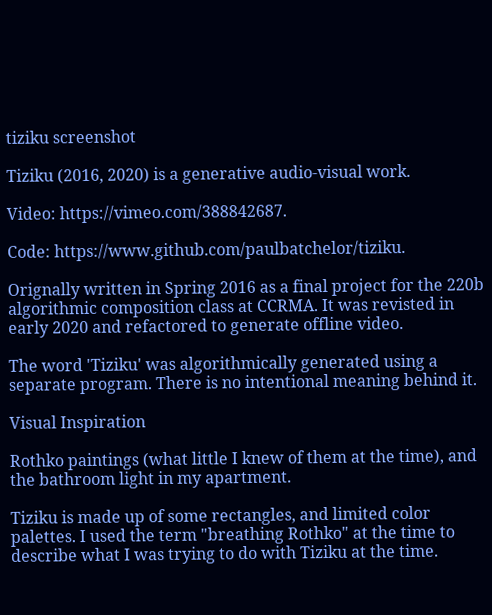tiziku screenshot

Tiziku (2016, 2020) is a generative audio-visual work.

Video: https://vimeo.com/388842687.

Code: https://www.github.com/paulbatchelor/tiziku.

Orignally written in Spring 2016 as a final project for the 220b algorithmic composition class at CCRMA. It was revisted in early 2020 and refactored to generate offline video.

The word 'Tiziku' was algorithmically generated using a separate program. There is no intentional meaning behind it.

Visual Inspiration

Rothko paintings (what little I knew of them at the time), and the bathroom light in my apartment.

Tiziku is made up of some rectangles, and limited color palettes. I used the term "breathing Rothko" at the time to describe what I was trying to do with Tiziku at the time.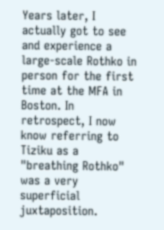Years later, I actually got to see and experience a large-scale Rothko in person for the first time at the MFA in Boston. In retrospect, I now know referring to Tiziku as a "breathing Rothko" was a very superficial juxtaposition.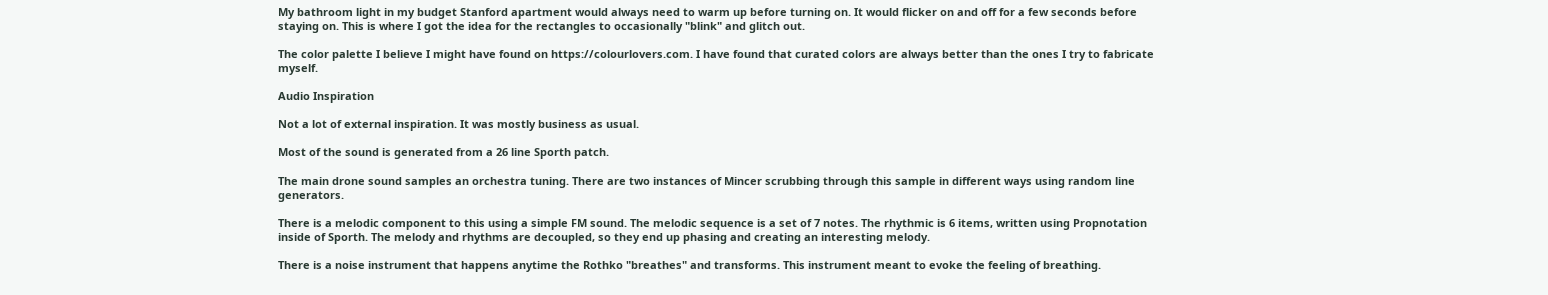My bathroom light in my budget Stanford apartment would always need to warm up before turning on. It would flicker on and off for a few seconds before staying on. This is where I got the idea for the rectangles to occasionally "blink" and glitch out.

The color palette I believe I might have found on https://colourlovers.com. I have found that curated colors are always better than the ones I try to fabricate myself.

Audio Inspiration

Not a lot of external inspiration. It was mostly business as usual.

Most of the sound is generated from a 26 line Sporth patch.

The main drone sound samples an orchestra tuning. There are two instances of Mincer scrubbing through this sample in different ways using random line generators.

There is a melodic component to this using a simple FM sound. The melodic sequence is a set of 7 notes. The rhythmic is 6 items, written using Propnotation inside of Sporth. The melody and rhythms are decoupled, so they end up phasing and creating an interesting melody.

There is a noise instrument that happens anytime the Rothko "breathes" and transforms. This instrument meant to evoke the feeling of breathing.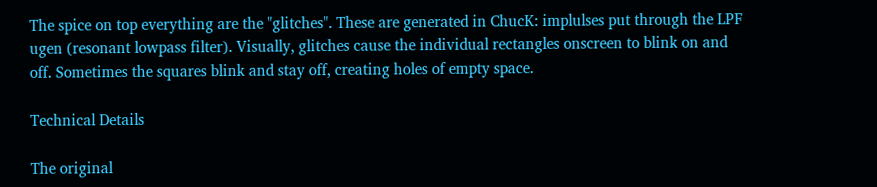The spice on top everything are the "glitches". These are generated in ChucK: implulses put through the LPF ugen (resonant lowpass filter). Visually, glitches cause the individual rectangles onscreen to blink on and off. Sometimes the squares blink and stay off, creating holes of empty space.

Technical Details

The original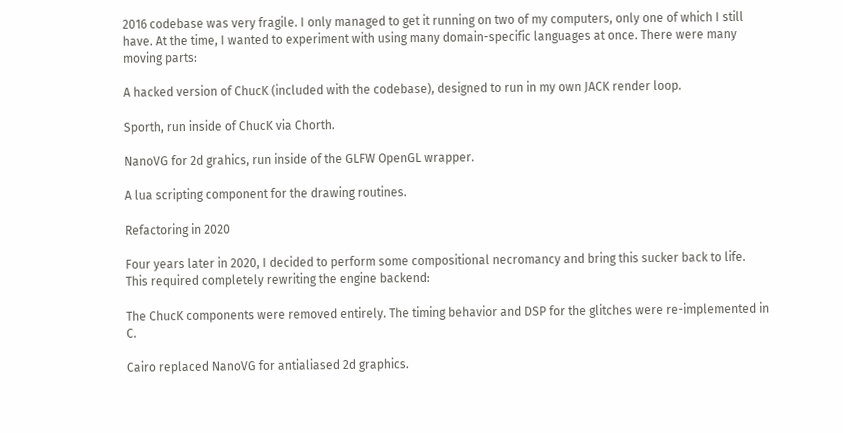2016 codebase was very fragile. I only managed to get it running on two of my computers, only one of which I still have. At the time, I wanted to experiment with using many domain-specific languages at once. There were many moving parts:

A hacked version of ChucK (included with the codebase), designed to run in my own JACK render loop.

Sporth, run inside of ChucK via Chorth.

NanoVG for 2d grahics, run inside of the GLFW OpenGL wrapper.

A lua scripting component for the drawing routines.

Refactoring in 2020

Four years later in 2020, I decided to perform some compositional necromancy and bring this sucker back to life. This required completely rewriting the engine backend:

The ChucK components were removed entirely. The timing behavior and DSP for the glitches were re-implemented in C.

Cairo replaced NanoVG for antialiased 2d graphics.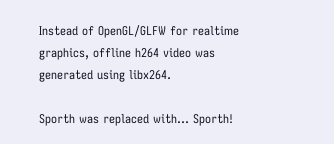Instead of OpenGL/GLFW for realtime graphics, offline h264 video was generated using libx264.

Sporth was replaced with... Sporth!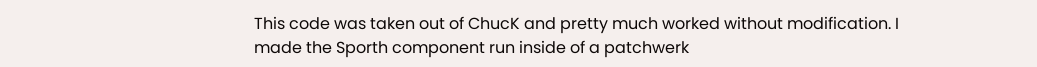This code was taken out of ChucK and pretty much worked without modification. I made the Sporth component run inside of a patchwerk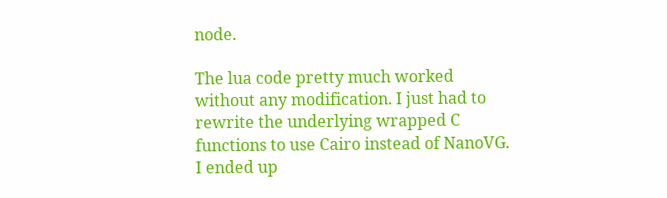node.

The lua code pretty much worked without any modification. I just had to rewrite the underlying wrapped C functions to use Cairo instead of NanoVG. I ended up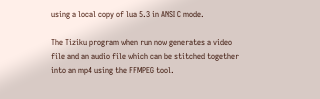using a local copy of lua 5.3 in ANSI C mode.

The Tiziku program when run now generates a video file and an audio file which can be stitched together into an mp4 using the FFMPEG tool.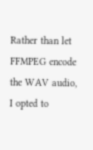Rather than let FFMPEG encode the WAV audio, I opted to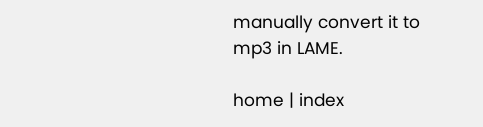manually convert it to mp3 in LAME.

home | index